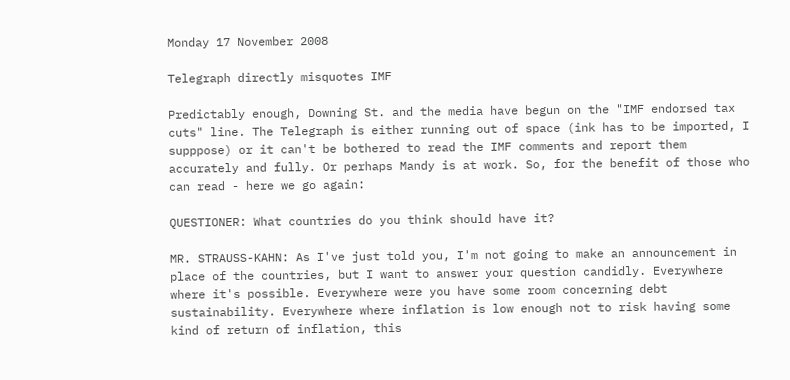Monday 17 November 2008

Telegraph directly misquotes IMF

Predictably enough, Downing St. and the media have begun on the "IMF endorsed tax cuts" line. The Telegraph is either running out of space (ink has to be imported, I supppose) or it can't be bothered to read the IMF comments and report them accurately and fully. Or perhaps Mandy is at work. So, for the benefit of those who can read - here we go again:

QUESTIONER: What countries do you think should have it?

MR. STRAUSS-KAHN: As I've just told you, I'm not going to make an announcement in place of the countries, but I want to answer your question candidly. Everywhere where it's possible. Everywhere were you have some room concerning debt sustainability. Everywhere where inflation is low enough not to risk having some kind of return of inflation, this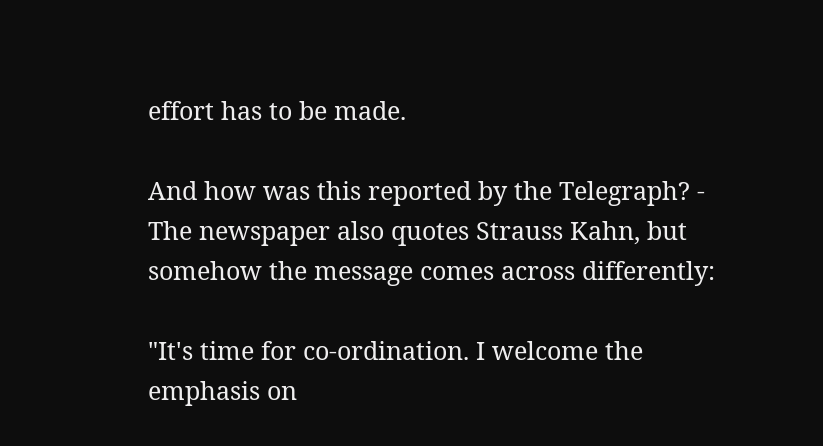effort has to be made.

And how was this reported by the Telegraph? - The newspaper also quotes Strauss Kahn, but somehow the message comes across differently:

"It's time for co-ordination. I welcome the emphasis on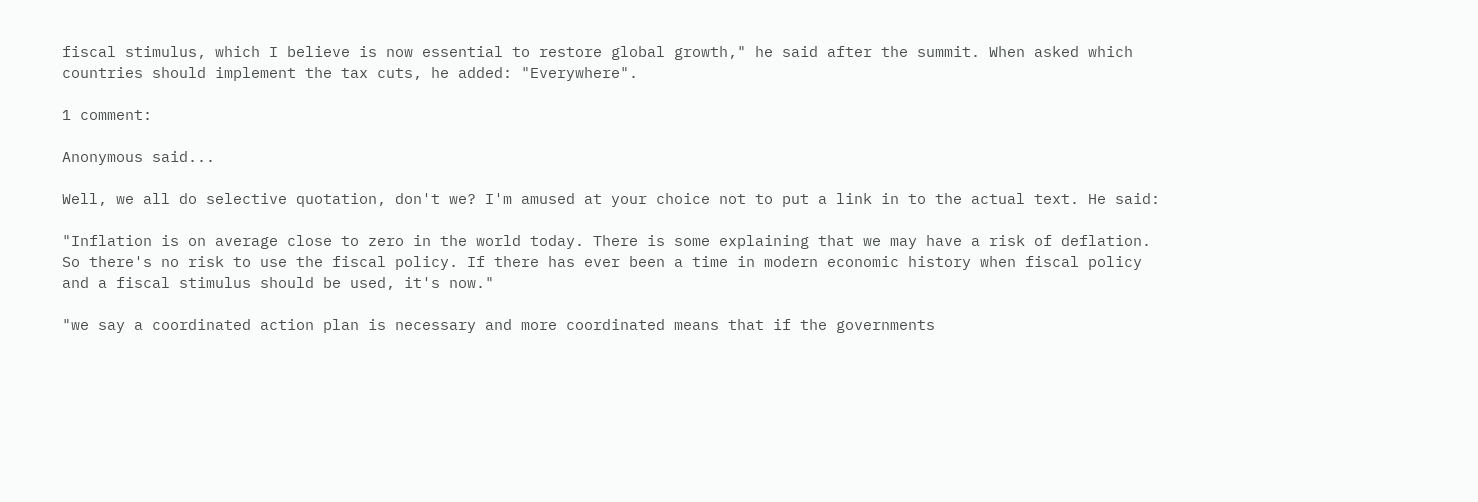fiscal stimulus, which I believe is now essential to restore global growth," he said after the summit. When asked which countries should implement the tax cuts, he added: "Everywhere".

1 comment:

Anonymous said...

Well, we all do selective quotation, don't we? I'm amused at your choice not to put a link in to the actual text. He said:

"Inflation is on average close to zero in the world today. There is some explaining that we may have a risk of deflation. So there's no risk to use the fiscal policy. If there has ever been a time in modern economic history when fiscal policy and a fiscal stimulus should be used, it's now."

"we say a coordinated action plan is necessary and more coordinated means that if the governments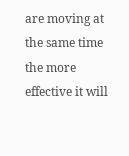are moving at the same time the more effective it will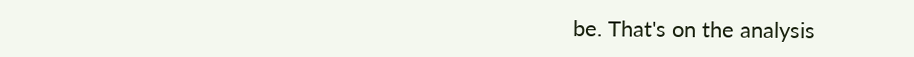be. That's on the analysis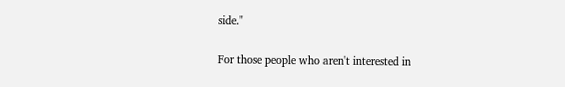side."

For those people who aren't interested in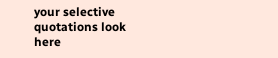your selective quotations look here